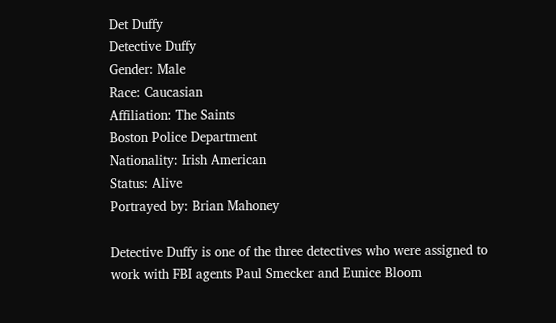Det Duffy
Detective Duffy
Gender: Male
Race: Caucasian
Affiliation: The Saints
Boston Police Department
Nationality: Irish American
Status: Alive
Portrayed by: Brian Mahoney

Detective Duffy is one of the three detectives who were assigned to work with FBI agents Paul Smecker and Eunice Bloom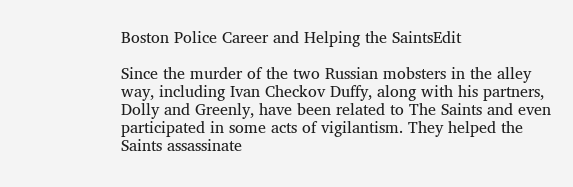Boston Police Career and Helping the SaintsEdit

Since the murder of the two Russian mobsters in the alley way, including Ivan Checkov Duffy, along with his partners, Dolly and Greenly, have been related to The Saints and even participated in some acts of vigilantism. They helped the Saints assassinate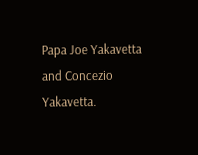Papa Joe Yakavetta and Concezio Yakavetta.